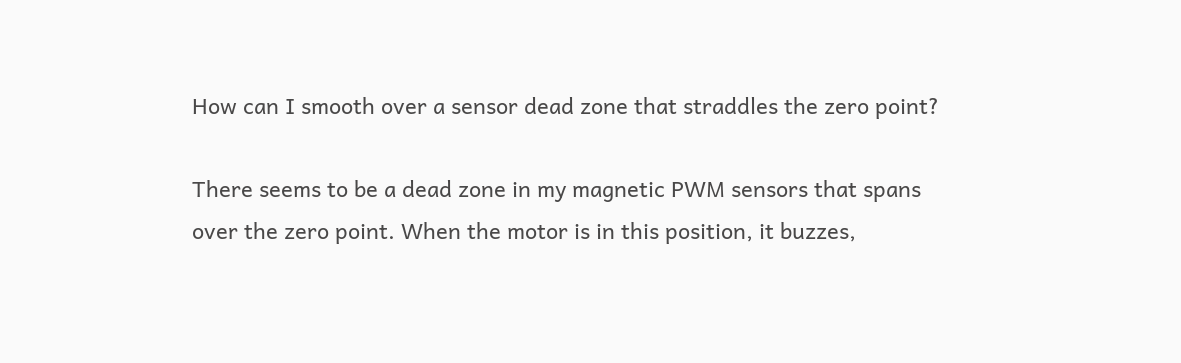How can I smooth over a sensor dead zone that straddles the zero point?

There seems to be a dead zone in my magnetic PWM sensors that spans over the zero point. When the motor is in this position, it buzzes,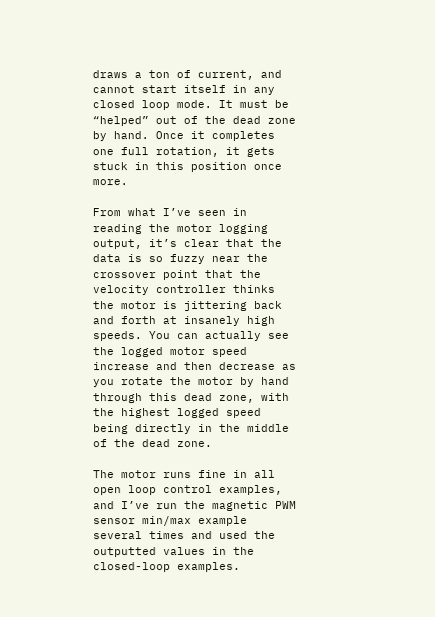draws a ton of current, and cannot start itself in any closed loop mode. It must be “helped” out of the dead zone by hand. Once it completes one full rotation, it gets stuck in this position once more.

From what I’ve seen in reading the motor logging output, it’s clear that the data is so fuzzy near the crossover point that the velocity controller thinks the motor is jittering back and forth at insanely high speeds. You can actually see the logged motor speed increase and then decrease as you rotate the motor by hand through this dead zone, with the highest logged speed being directly in the middle of the dead zone.

The motor runs fine in all open loop control examples, and I’ve run the magnetic PWM sensor min/max example several times and used the outputted values in the closed-loop examples.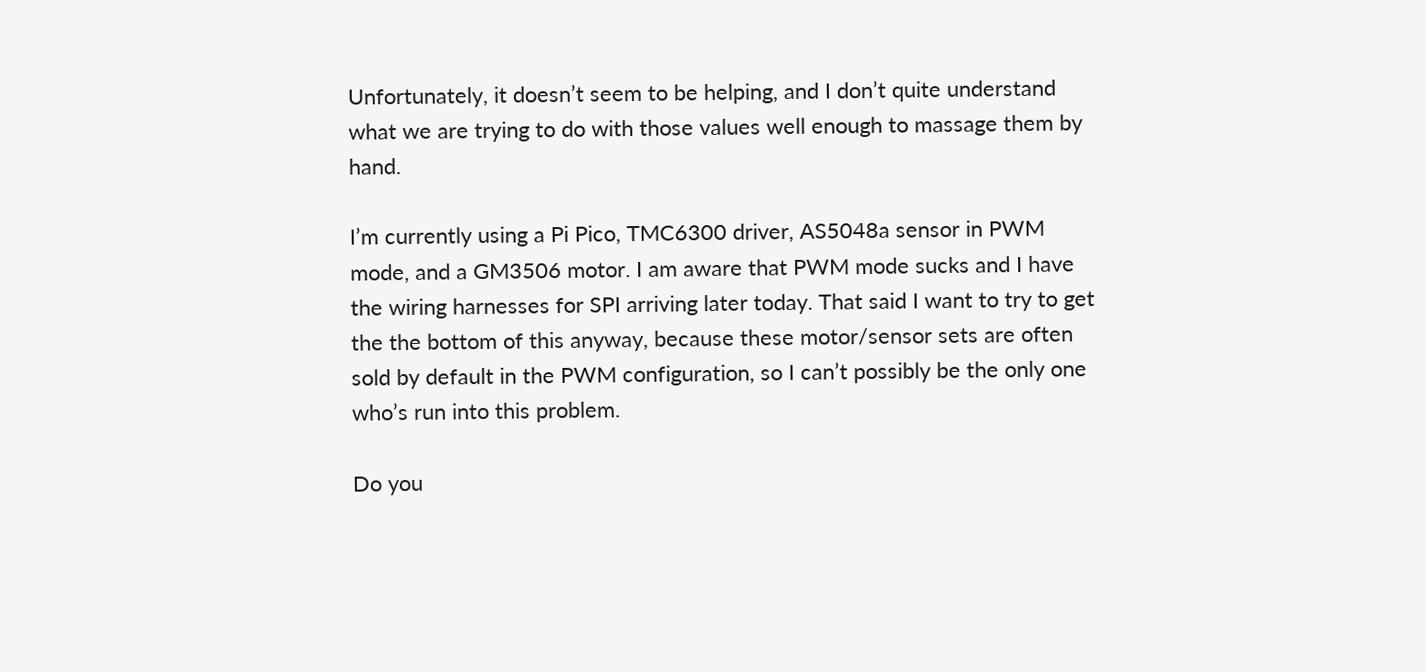Unfortunately, it doesn’t seem to be helping, and I don’t quite understand what we are trying to do with those values well enough to massage them by hand.

I’m currently using a Pi Pico, TMC6300 driver, AS5048a sensor in PWM mode, and a GM3506 motor. I am aware that PWM mode sucks and I have the wiring harnesses for SPI arriving later today. That said I want to try to get the the bottom of this anyway, because these motor/sensor sets are often sold by default in the PWM configuration, so I can’t possibly be the only one who’s run into this problem.

Do you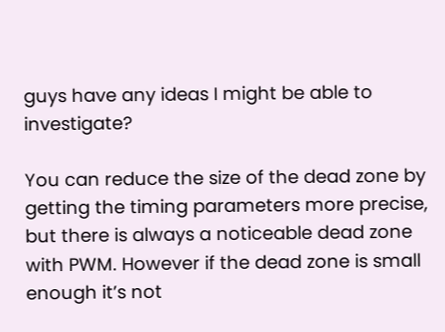guys have any ideas I might be able to investigate?

You can reduce the size of the dead zone by getting the timing parameters more precise, but there is always a noticeable dead zone with PWM. However if the dead zone is small enough it’s not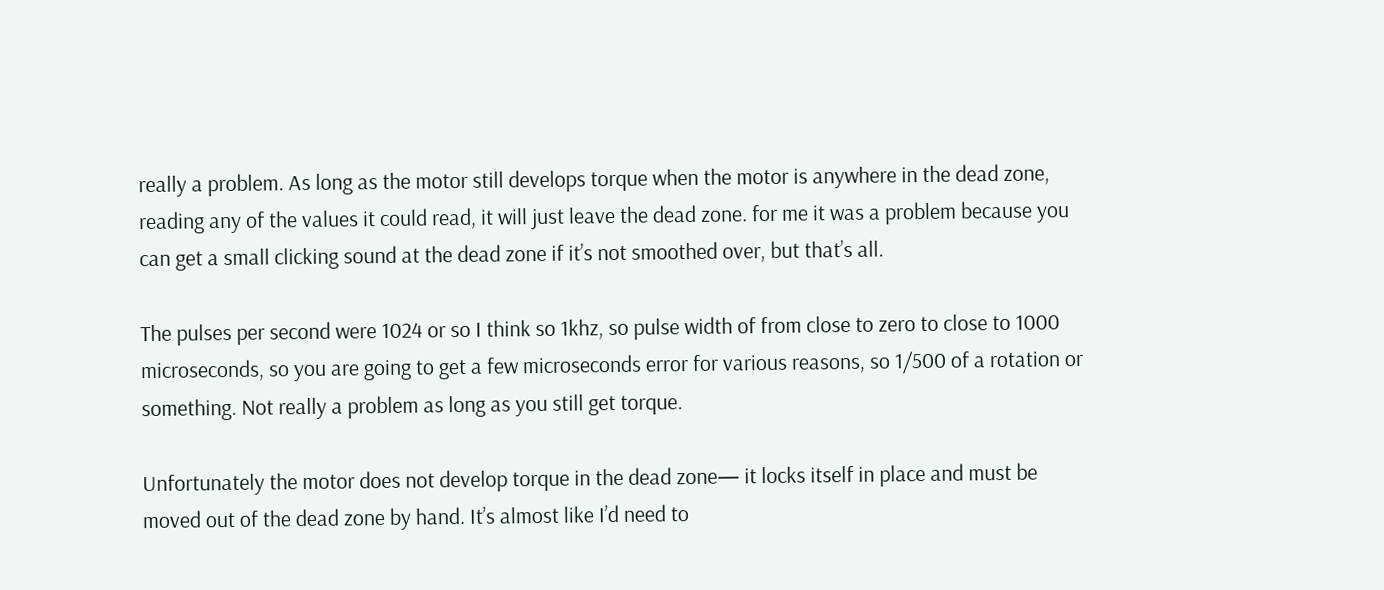really a problem. As long as the motor still develops torque when the motor is anywhere in the dead zone, reading any of the values it could read, it will just leave the dead zone. for me it was a problem because you can get a small clicking sound at the dead zone if it’s not smoothed over, but that’s all.

The pulses per second were 1024 or so I think so 1khz, so pulse width of from close to zero to close to 1000 microseconds, so you are going to get a few microseconds error for various reasons, so 1/500 of a rotation or something. Not really a problem as long as you still get torque.

Unfortunately the motor does not develop torque in the dead zone— it locks itself in place and must be moved out of the dead zone by hand. It’s almost like I’d need to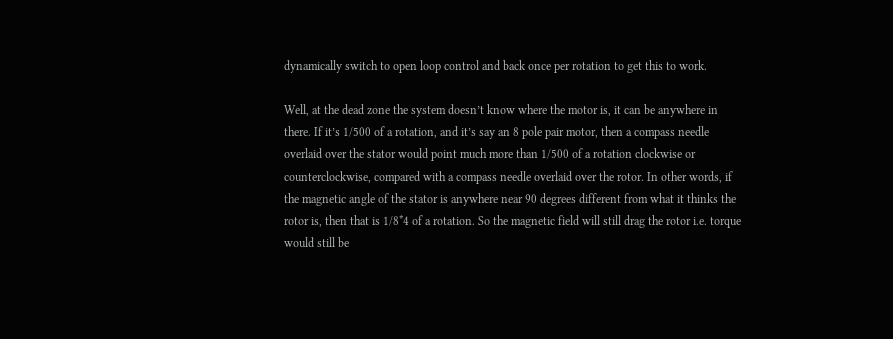dynamically switch to open loop control and back once per rotation to get this to work.

Well, at the dead zone the system doesn’t know where the motor is, it can be anywhere in there. If it’s 1/500 of a rotation, and it’s say an 8 pole pair motor, then a compass needle overlaid over the stator would point much more than 1/500 of a rotation clockwise or counterclockwise, compared with a compass needle overlaid over the rotor. In other words, if the magnetic angle of the stator is anywhere near 90 degrees different from what it thinks the rotor is, then that is 1/8*4 of a rotation. So the magnetic field will still drag the rotor i.e. torque would still be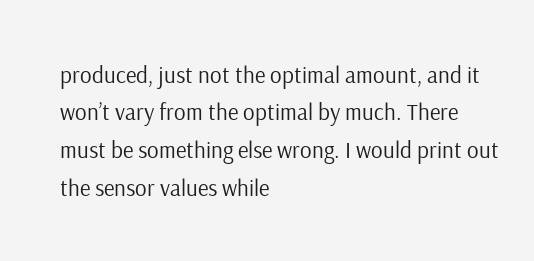produced, just not the optimal amount, and it won’t vary from the optimal by much. There must be something else wrong. I would print out the sensor values while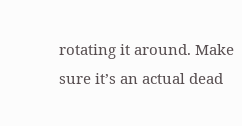rotating it around. Make sure it’s an actual dead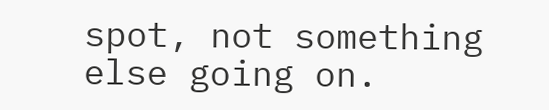spot, not something else going on.